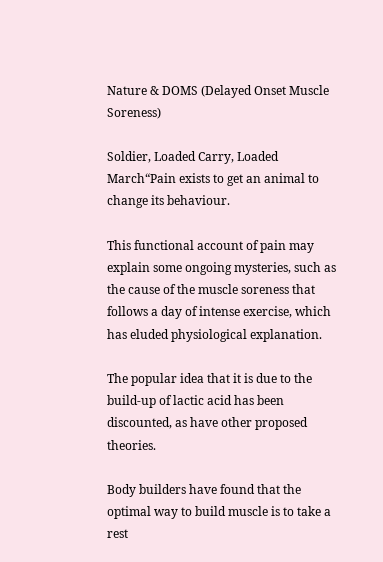Nature & DOMS (Delayed Onset Muscle Soreness)

Soldier, Loaded Carry, Loaded March“Pain exists to get an animal to change its behaviour.

This functional account of pain may explain some ongoing mysteries, such as the cause of the muscle soreness that follows a day of intense exercise, which has eluded physiological explanation.

The popular idea that it is due to the build-up of lactic acid has been discounted, as have other proposed theories.

Body builders have found that the optimal way to build muscle is to take a rest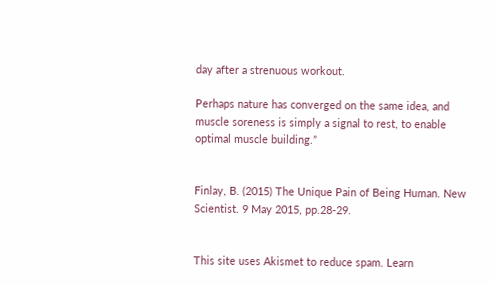day after a strenuous workout.

Perhaps nature has converged on the same idea, and muscle soreness is simply a signal to rest, to enable optimal muscle building.”


Finlay, B. (2015) The Unique Pain of Being Human. New Scientist. 9 May 2015, pp.28-29.


This site uses Akismet to reduce spam. Learn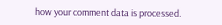how your comment data is processed.